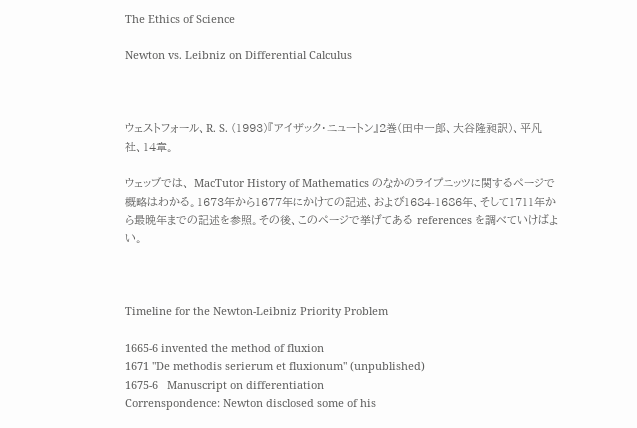The Ethics of Science

Newton vs. Leibniz on Differential Calculus



ウェストフォール、R. S. (1993)『アイザック・ニュートン』2巻(田中一郎、大谷隆昶訳)、平凡社、14章。

ウェッブでは、 MacTutor History of Mathematics のなかのライプニッツに関するページで概略はわかる。1673年から1677年にかけての記述、および1684-1686年、そして1711年から最晩年までの記述を参照。その後、このページで挙げてある references を調べていけばよい。



Timeline for the Newton-Leibniz Priority Problem

1665-6 invented the method of fluxion
1671 "De methodis serierum et fluxionum" (unpublished)
1675-6   Manuscript on differentiation
Correnspondence: Newton disclosed some of his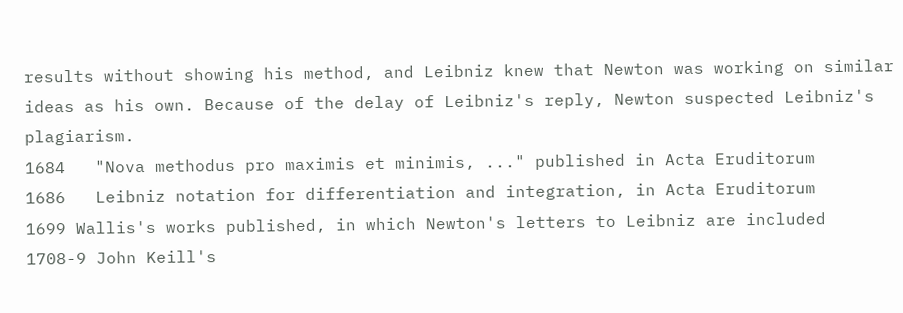results without showing his method, and Leibniz knew that Newton was working on similar ideas as his own. Because of the delay of Leibniz's reply, Newton suspected Leibniz's plagiarism.
1684   "Nova methodus pro maximis et minimis, ..." published in Acta Eruditorum
1686   Leibniz notation for differentiation and integration, in Acta Eruditorum
1699 Wallis's works published, in which Newton's letters to Leibniz are included
1708-9 John Keill's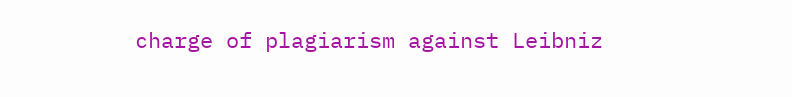charge of plagiarism against Leibniz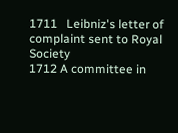1711   Leibniz's letter of complaint sent to Royal Society
1712 A committee in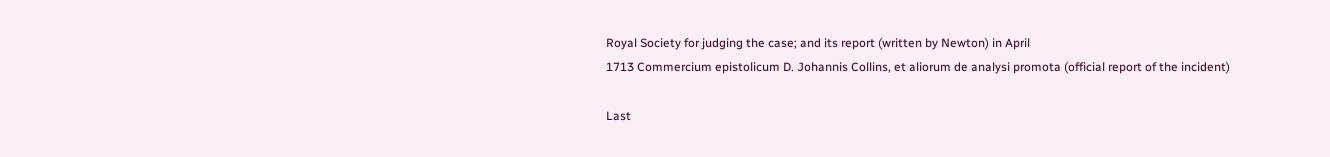Royal Society for judging the case; and its report (written by Newton) in April
1713 Commercium epistolicum D. Johannis Collins, et aliorum de analysi promota (official report of the incident)

Last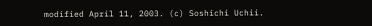modified April 11, 2003. (c) Soshichi Uchii.